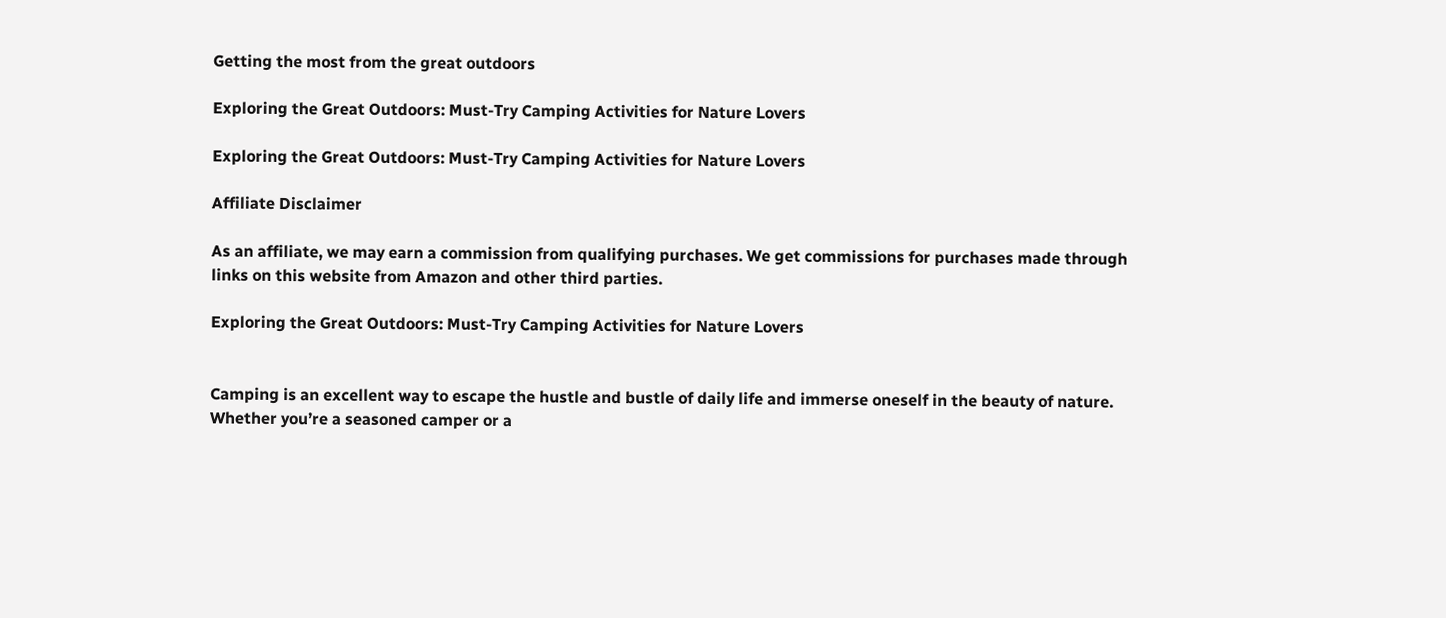Getting the most from the great outdoors

Exploring the Great Outdoors: Must-Try Camping Activities for Nature Lovers

Exploring the Great Outdoors: Must-Try Camping Activities for Nature Lovers

Affiliate Disclaimer

As an affiliate, we may earn a commission from qualifying purchases. We get commissions for purchases made through links on this website from Amazon and other third parties.

Exploring the Great Outdoors: Must-Try Camping Activities for Nature Lovers


Camping is an excellent way to escape the hustle and bustle of daily life and immerse oneself in the beauty of nature. Whether you’re a seasoned camper or a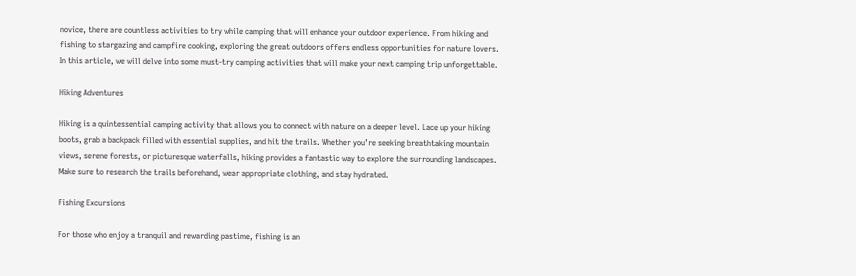novice, there are countless activities to try while camping that will enhance your outdoor experience. From hiking and fishing to stargazing and campfire cooking, exploring the great outdoors offers endless opportunities for nature lovers. In this article, we will delve into some must-try camping activities that will make your next camping trip unforgettable.

Hiking Adventures

Hiking is a quintessential camping activity that allows you to connect with nature on a deeper level. Lace up your hiking boots, grab a backpack filled with essential supplies, and hit the trails. Whether you’re seeking breathtaking mountain views, serene forests, or picturesque waterfalls, hiking provides a fantastic way to explore the surrounding landscapes. Make sure to research the trails beforehand, wear appropriate clothing, and stay hydrated.

Fishing Excursions

For those who enjoy a tranquil and rewarding pastime, fishing is an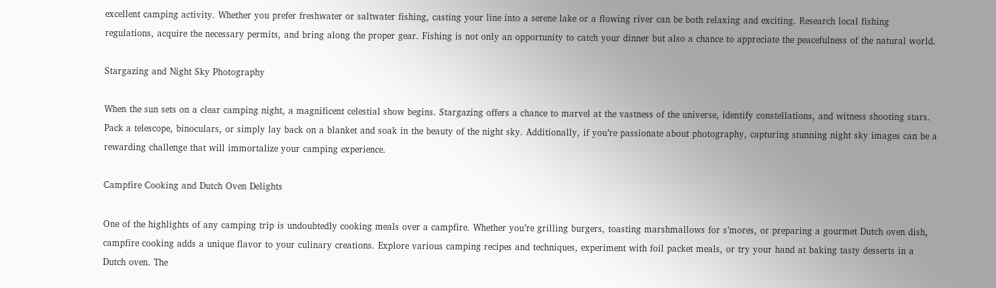excellent camping activity. Whether you prefer freshwater or saltwater fishing, casting your line into a serene lake or a flowing river can be both relaxing and exciting. Research local fishing regulations, acquire the necessary permits, and bring along the proper gear. Fishing is not only an opportunity to catch your dinner but also a chance to appreciate the peacefulness of the natural world.

Stargazing and Night Sky Photography

When the sun sets on a clear camping night, a magnificent celestial show begins. Stargazing offers a chance to marvel at the vastness of the universe, identify constellations, and witness shooting stars. Pack a telescope, binoculars, or simply lay back on a blanket and soak in the beauty of the night sky. Additionally, if you’re passionate about photography, capturing stunning night sky images can be a rewarding challenge that will immortalize your camping experience.

Campfire Cooking and Dutch Oven Delights

One of the highlights of any camping trip is undoubtedly cooking meals over a campfire. Whether you’re grilling burgers, toasting marshmallows for s’mores, or preparing a gourmet Dutch oven dish, campfire cooking adds a unique flavor to your culinary creations. Explore various camping recipes and techniques, experiment with foil packet meals, or try your hand at baking tasty desserts in a Dutch oven. The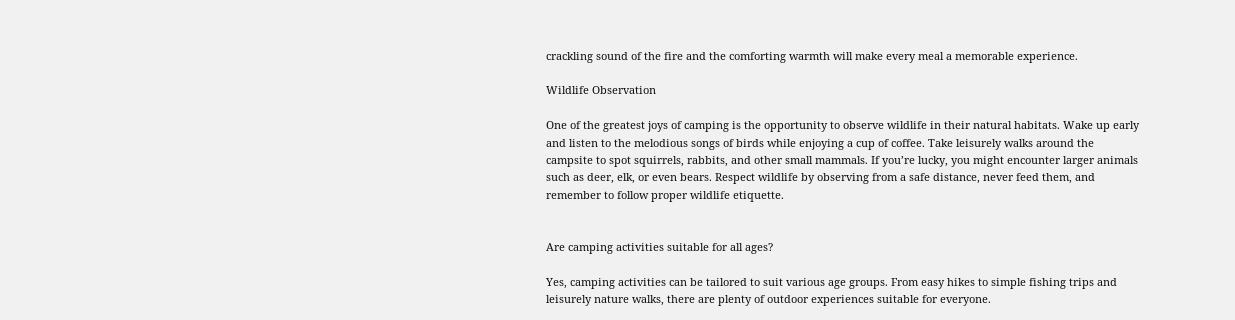crackling sound of the fire and the comforting warmth will make every meal a memorable experience.

Wildlife Observation

One of the greatest joys of camping is the opportunity to observe wildlife in their natural habitats. Wake up early and listen to the melodious songs of birds while enjoying a cup of coffee. Take leisurely walks around the campsite to spot squirrels, rabbits, and other small mammals. If you’re lucky, you might encounter larger animals such as deer, elk, or even bears. Respect wildlife by observing from a safe distance, never feed them, and remember to follow proper wildlife etiquette.


Are camping activities suitable for all ages?

Yes, camping activities can be tailored to suit various age groups. From easy hikes to simple fishing trips and leisurely nature walks, there are plenty of outdoor experiences suitable for everyone.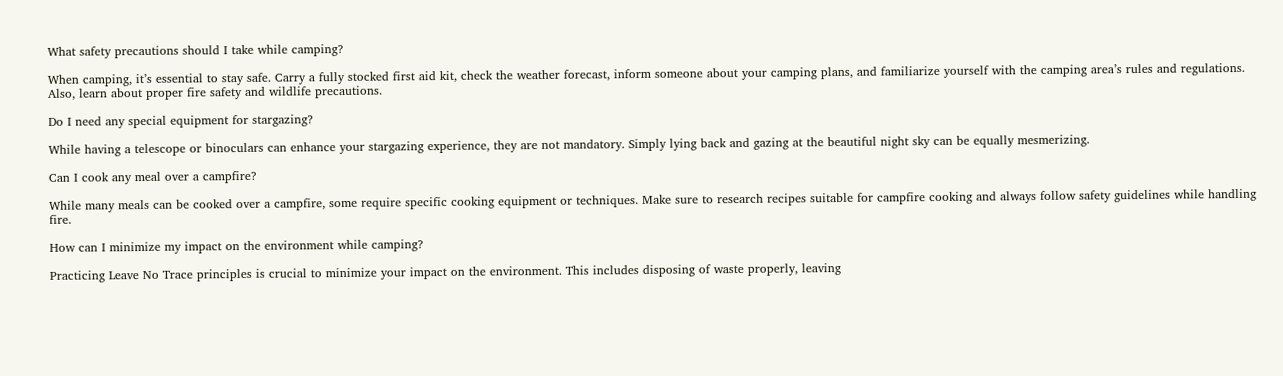What safety precautions should I take while camping?

When camping, it’s essential to stay safe. Carry a fully stocked first aid kit, check the weather forecast, inform someone about your camping plans, and familiarize yourself with the camping area’s rules and regulations. Also, learn about proper fire safety and wildlife precautions.

Do I need any special equipment for stargazing?

While having a telescope or binoculars can enhance your stargazing experience, they are not mandatory. Simply lying back and gazing at the beautiful night sky can be equally mesmerizing.

Can I cook any meal over a campfire?

While many meals can be cooked over a campfire, some require specific cooking equipment or techniques. Make sure to research recipes suitable for campfire cooking and always follow safety guidelines while handling fire.

How can I minimize my impact on the environment while camping?

Practicing Leave No Trace principles is crucial to minimize your impact on the environment. This includes disposing of waste properly, leaving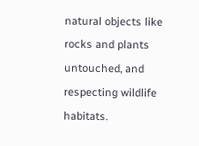natural objects like rocks and plants untouched, and respecting wildlife habitats.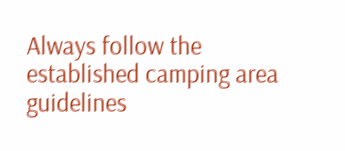Always follow the established camping area guidelines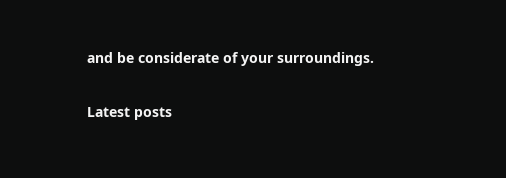and be considerate of your surroundings.

Latest posts